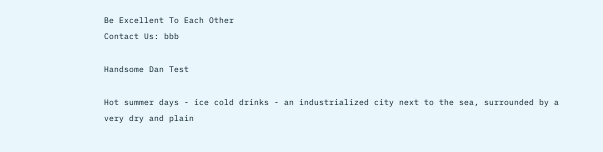Be Excellent To Each Other
Contact Us: bbb

Handsome Dan Test

Hot summer days - ice cold drinks - an industrialized city next to the sea, surrounded by a very dry and plain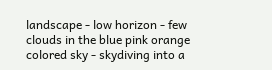landscape - low horizon - few clouds in the blue pink orange colored sky - skydiving into a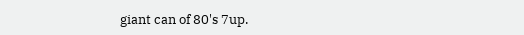giant can of 80's 7up.